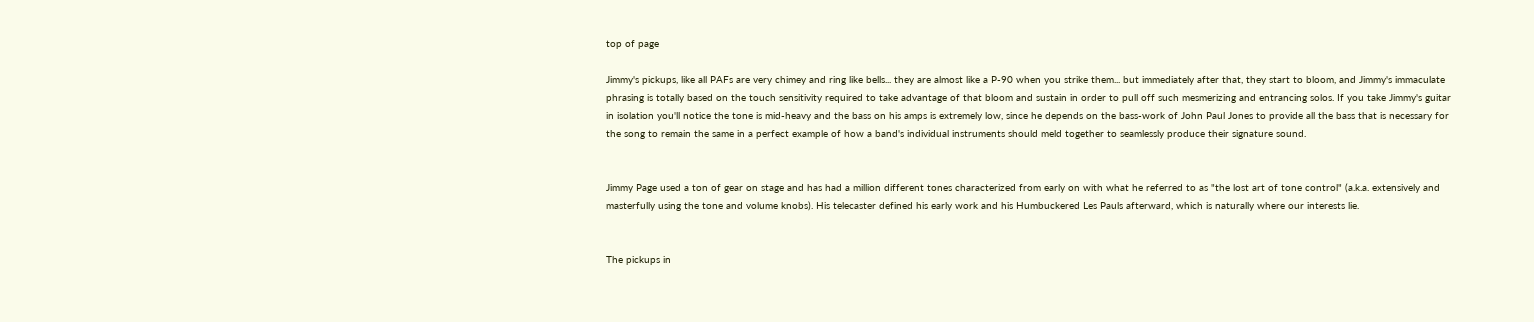top of page

Jimmy's pickups, like all PAFs are very chimey and ring like bells... they are almost like a P-90 when you strike them... but immediately after that, they start to bloom, and Jimmy's immaculate phrasing is totally based on the touch sensitivity required to take advantage of that bloom and sustain in order to pull off such mesmerizing and entrancing solos. If you take Jimmy's guitar in isolation you'll notice the tone is mid-heavy and the bass on his amps is extremely low, since he depends on the bass-work of John Paul Jones to provide all the bass that is necessary for the song to remain the same in a perfect example of how a band's individual instruments should meld together to seamlessly produce their signature sound.


Jimmy Page used a ton of gear on stage and has had a million different tones characterized from early on with what he referred to as "the lost art of tone control" (a.k.a. extensively and masterfully using the tone and volume knobs). His telecaster defined his early work and his Humbuckered Les Pauls afterward, which is naturally where our interests lie.


The pickups in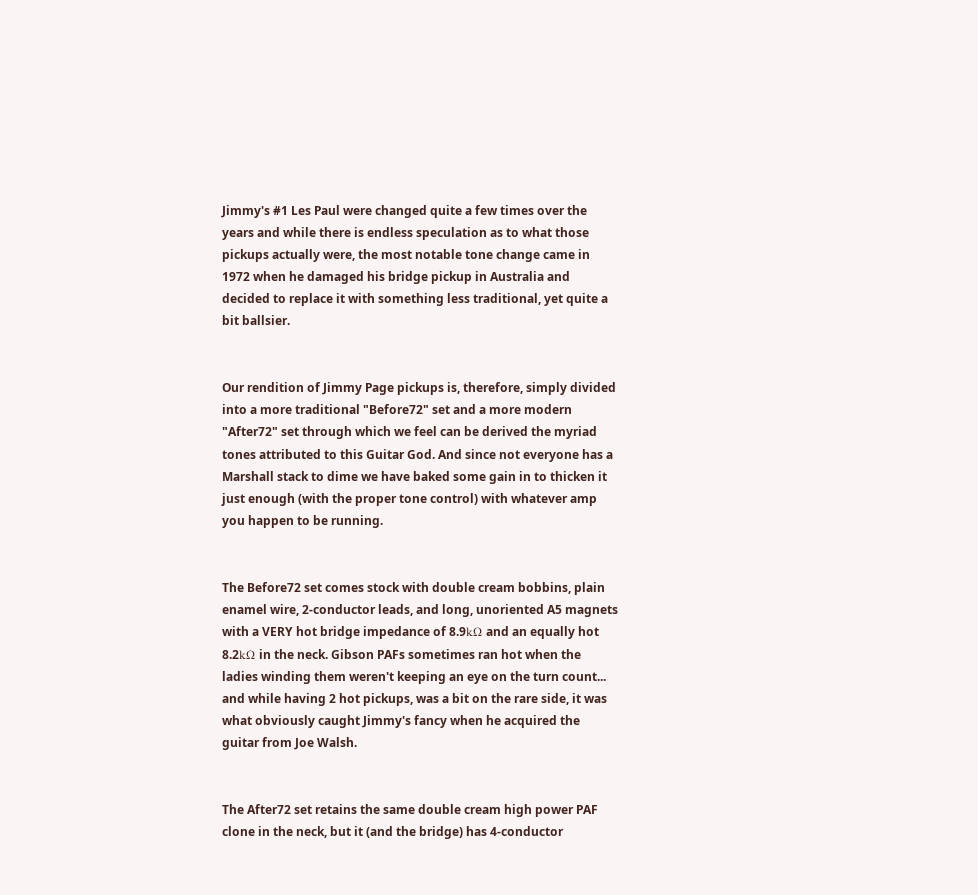Jimmy's #1 Les Paul were changed quite a few times over the years and while there is endless speculation as to what those pickups actually were, the most notable tone change came in 1972 when he damaged his bridge pickup in Australia and decided to replace it with something less traditional, yet quite a bit ballsier.


Our rendition of Jimmy Page pickups is, therefore, simply divided into a more traditional "Before72" set and a more modern "After72" set through which we feel can be derived the myriad tones attributed to this Guitar God. And since not everyone has a Marshall stack to dime we have baked some gain in to thicken it just enough (with the proper tone control) with whatever amp you happen to be running.


The Before72 set comes stock with double cream bobbins, plain enamel wire, 2-conductor leads, and long, unoriented A5 magnets with a VERY hot bridge impedance of 8.9kΩ and an equally hot 8.2kΩ in the neck. Gibson PAFs sometimes ran hot when the ladies winding them weren't keeping an eye on the turn count... and while having 2 hot pickups, was a bit on the rare side, it was what obviously caught Jimmy's fancy when he acquired the guitar from Joe Walsh.


The After72 set retains the same double cream high power PAF clone in the neck, but it (and the bridge) has 4-conductor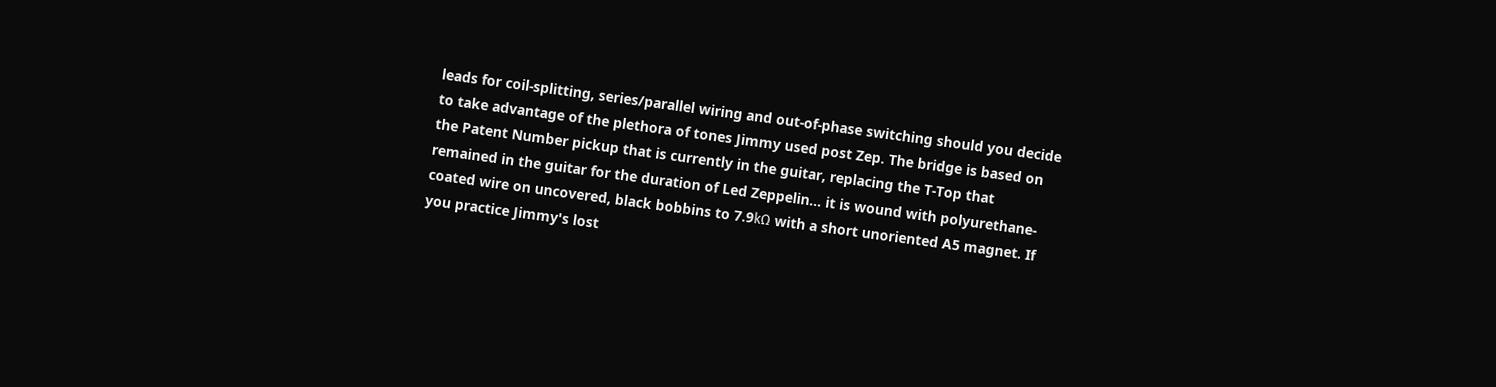leads for coil-splitting, series/parallel wiring and out-of-phase switching should you decide to take advantage of the plethora of tones Jimmy used post Zep. The bridge is based on the Patent Number pickup that is currently in the guitar, replacing the T-Top that remained in the guitar for the duration of Led Zeppelin... it is wound with polyurethane-coated wire on uncovered, black bobbins to 7.9kΩ with a short unoriented A5 magnet. If you practice Jimmy's lost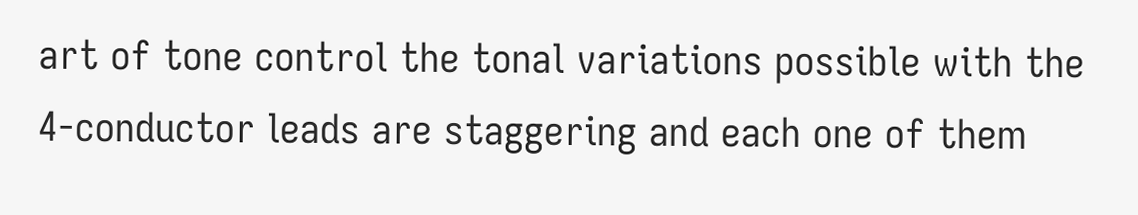art of tone control the tonal variations possible with the 4-conductor leads are staggering and each one of them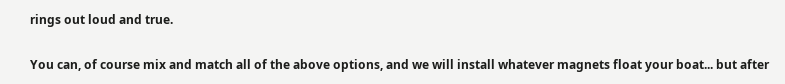rings out loud and true.


You can, of course mix and match all of the above options, and we will install whatever magnets float your boat... but after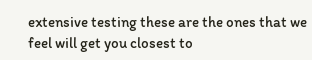extensive testing these are the ones that we feel will get you closest to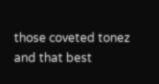those coveted tonez and that best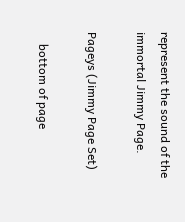represent the sound of the immortal Jimmy Page.

Pageys (Jimmy Page Set)

    bottom of page